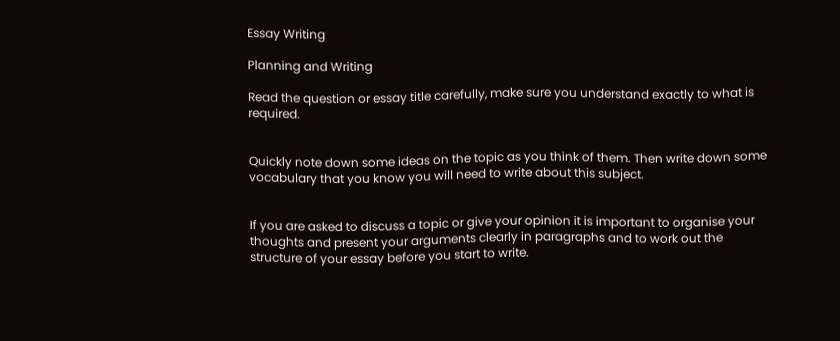Essay Writing

Planning and Writing

Read the question or essay title carefully, make sure you understand exactly to what is required.


Quickly note down some ideas on the topic as you think of them. Then write down some vocabulary that you know you will need to write about this subject.


If you are asked to discuss a topic or give your opinion it is important to organise your thoughts and present your arguments clearly in paragraphs and to work out the structure of your essay before you start to write.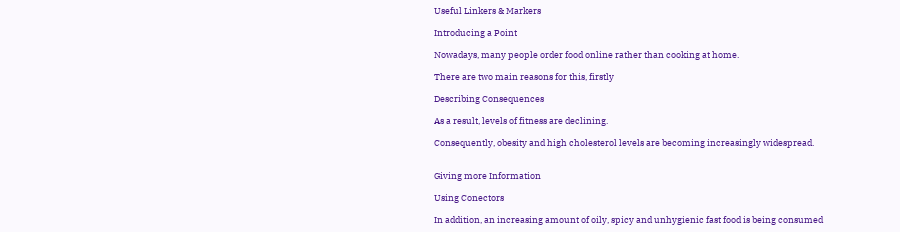Useful Linkers & Markers

Introducing a Point

Nowadays, many people order food online rather than cooking at home.

There are two main reasons for this, firstly

Describing Consequences

As a result, levels of fitness are declining.

Consequently, obesity and high cholesterol levels are becoming increasingly widespread.


Giving more Information

Using Conectors

In addition, an increasing amount of oily, spicy and unhygienic fast food is being consumed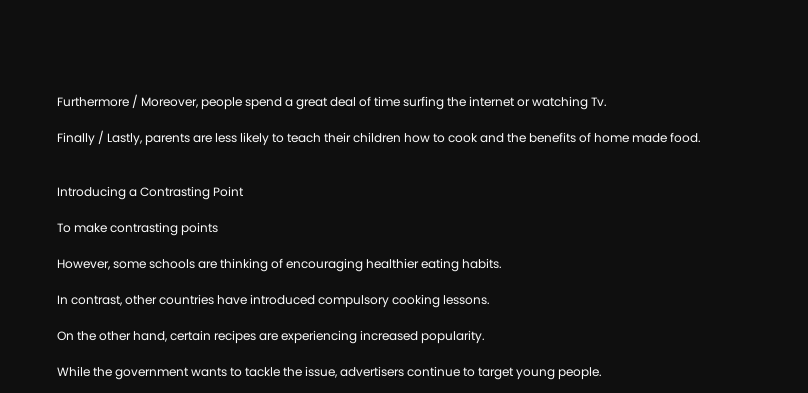Furthermore / Moreover, people spend a great deal of time surfing the internet or watching Tv.

Finally / Lastly, parents are less likely to teach their children how to cook and the benefits of home made food.


Introducing a Contrasting Point

To make contrasting points

However, some schools are thinking of encouraging healthier eating habits.

In contrast, other countries have introduced compulsory cooking lessons.

On the other hand, certain recipes are experiencing increased popularity.

While the government wants to tackle the issue, advertisers continue to target young people.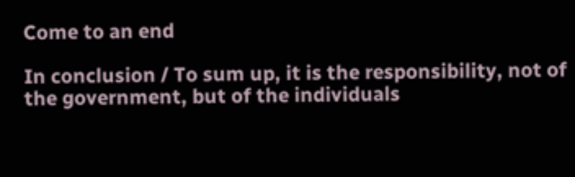Come to an end

In conclusion / To sum up, it is the responsibility, not of the government, but of the individuals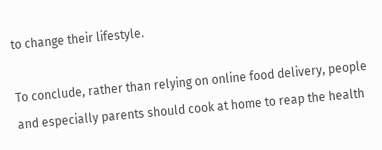to change their lifestyle.

To conclude, rather than relying on online food delivery, people and especially parents should cook at home to reap the health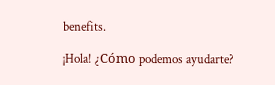benefits.

¡Hola! ¿Cómo podemos ayudarte?